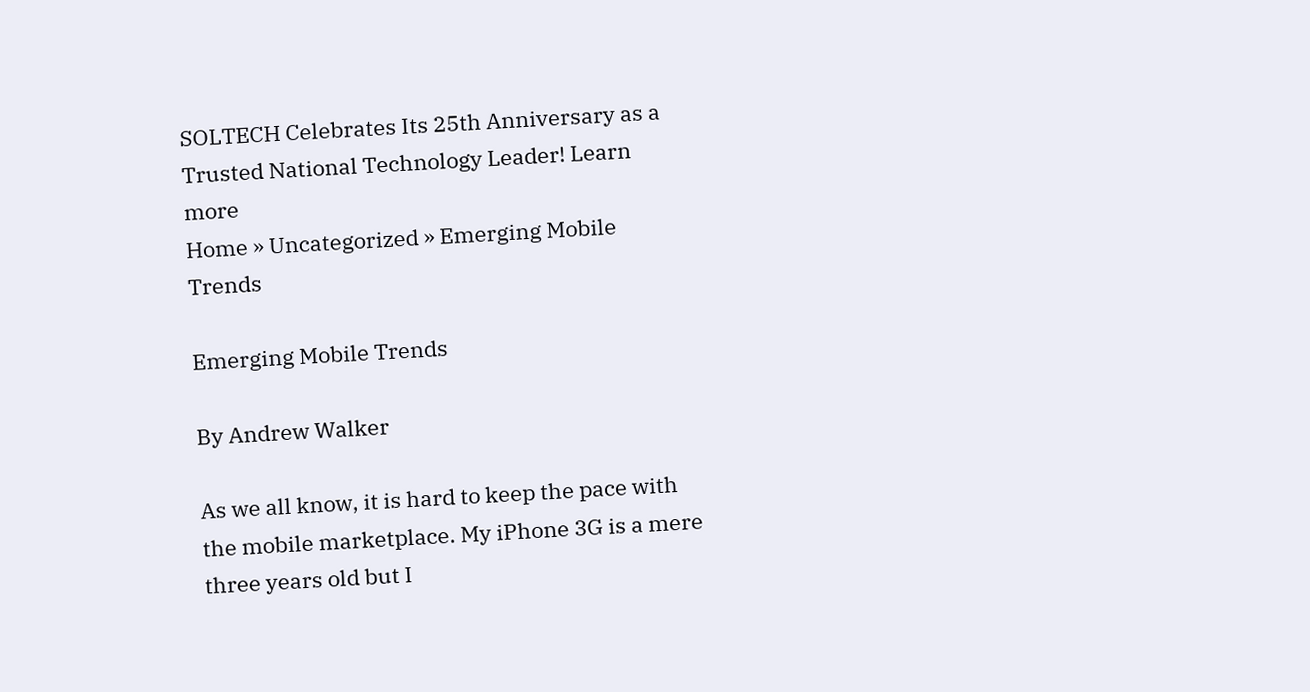SOLTECH Celebrates Its 25th Anniversary as a Trusted National Technology Leader! Learn more
Home » Uncategorized » Emerging Mobile Trends

Emerging Mobile Trends

By Andrew Walker

As we all know, it is hard to keep the pace with the mobile marketplace. My iPhone 3G is a mere three years old but I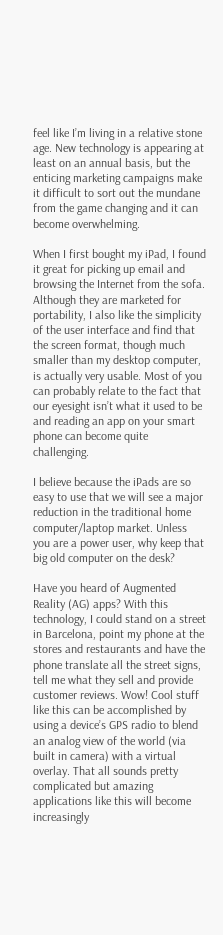feel like I’m living in a relative stone age. New technology is appearing at least on an annual basis, but the enticing marketing campaigns make it difficult to sort out the mundane from the game changing and it can become overwhelming.

When I first bought my iPad, I found it great for picking up email and browsing the Internet from the sofa. Although they are marketed for portability, I also like the simplicity of the user interface and find that the screen format, though much smaller than my desktop computer, is actually very usable. Most of you can probably relate to the fact that our eyesight isn’t what it used to be and reading an app on your smart phone can become quite challenging.

I believe because the iPads are so easy to use that we will see a major reduction in the traditional home computer/laptop market. Unless you are a power user, why keep that big old computer on the desk?

Have you heard of Augmented Reality (AG) apps? With this technology, I could stand on a street in Barcelona, point my phone at the stores and restaurants and have the phone translate all the street signs, tell me what they sell and provide customer reviews. Wow! Cool stuff like this can be accomplished by using a device’s GPS radio to blend an analog view of the world (via built in camera) with a virtual overlay. That all sounds pretty complicated but amazing applications like this will become increasingly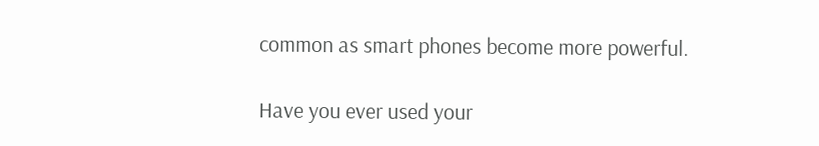common as smart phones become more powerful.

Have you ever used your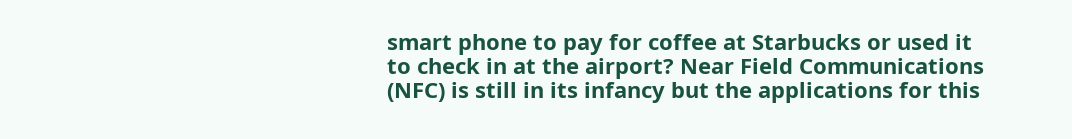smart phone to pay for coffee at Starbucks or used it to check in at the airport? Near Field Communications (NFC) is still in its infancy but the applications for this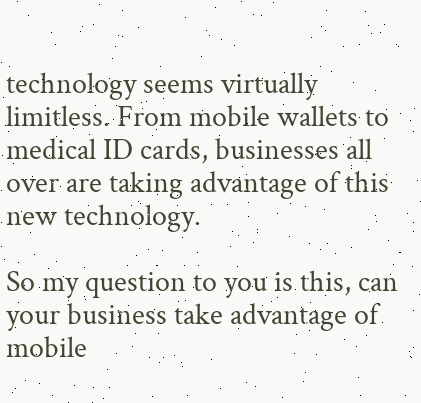technology seems virtually limitless. From mobile wallets to medical ID cards, businesses all over are taking advantage of this new technology.

So my question to you is this, can your business take advantage of mobile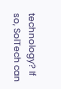technology? If so, SolTech can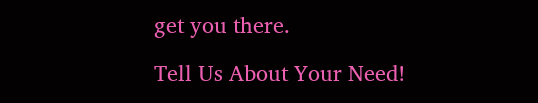get you there.

Tell Us About Your Need!